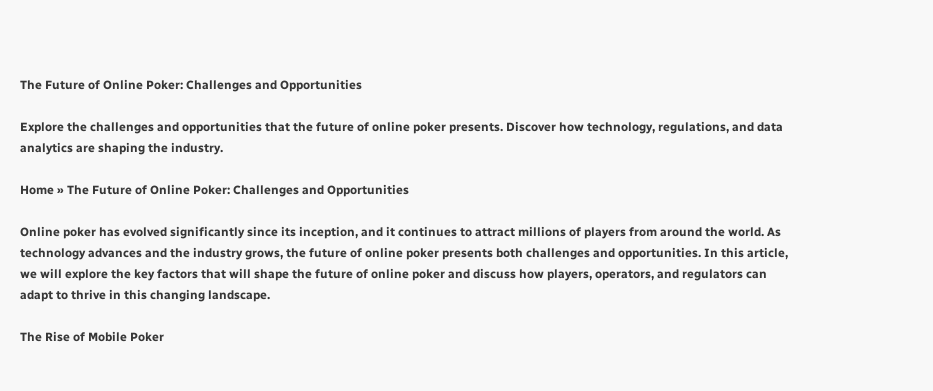The Future of Online Poker: Challenges and Opportunities

Explore the challenges and opportunities that the future of online poker presents. Discover how technology, regulations, and data analytics are shaping the industry.

Home » The Future of Online Poker: Challenges and Opportunities

Online poker has evolved significantly since its inception, and it continues to attract millions of players from around the world. As technology advances and the industry grows, the future of online poker presents both challenges and opportunities. In this article, we will explore the key factors that will shape the future of online poker and discuss how players, operators, and regulators can adapt to thrive in this changing landscape.

The Rise of Mobile Poker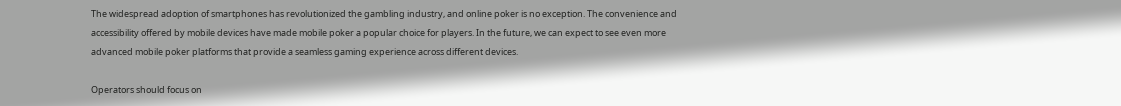The widespread adoption of smartphones has revolutionized the gambling industry, and online poker is no exception. The convenience and accessibility offered by mobile devices have made mobile poker a popular choice for players. In the future, we can expect to see even more advanced mobile poker platforms that provide a seamless gaming experience across different devices.

Operators should focus on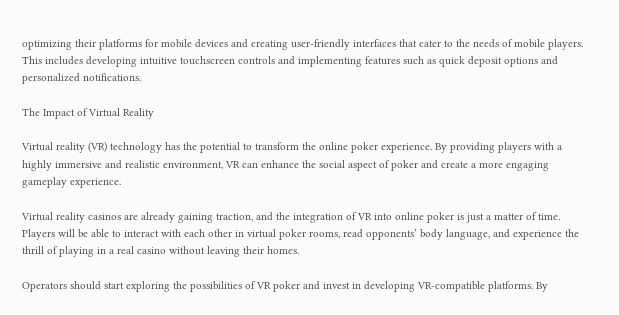optimizing their platforms for mobile devices and creating user-friendly interfaces that cater to the needs of mobile players. This includes developing intuitive touchscreen controls and implementing features such as quick deposit options and personalized notifications.

The Impact of Virtual Reality

Virtual reality (VR) technology has the potential to transform the online poker experience. By providing players with a highly immersive and realistic environment, VR can enhance the social aspect of poker and create a more engaging gameplay experience.

Virtual reality casinos are already gaining traction, and the integration of VR into online poker is just a matter of time. Players will be able to interact with each other in virtual poker rooms, read opponents’ body language, and experience the thrill of playing in a real casino without leaving their homes.

Operators should start exploring the possibilities of VR poker and invest in developing VR-compatible platforms. By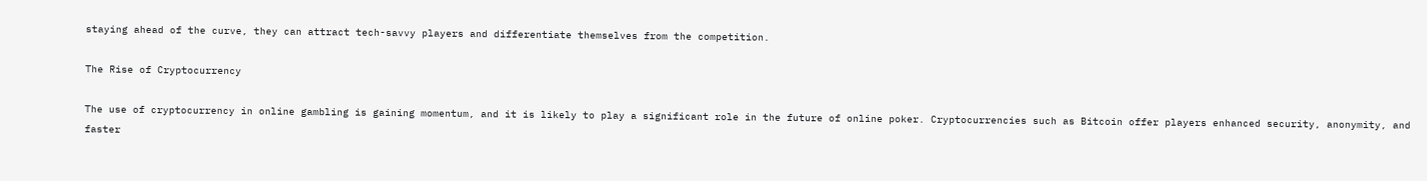staying ahead of the curve, they can attract tech-savvy players and differentiate themselves from the competition.

The Rise of Cryptocurrency

The use of cryptocurrency in online gambling is gaining momentum, and it is likely to play a significant role in the future of online poker. Cryptocurrencies such as Bitcoin offer players enhanced security, anonymity, and faster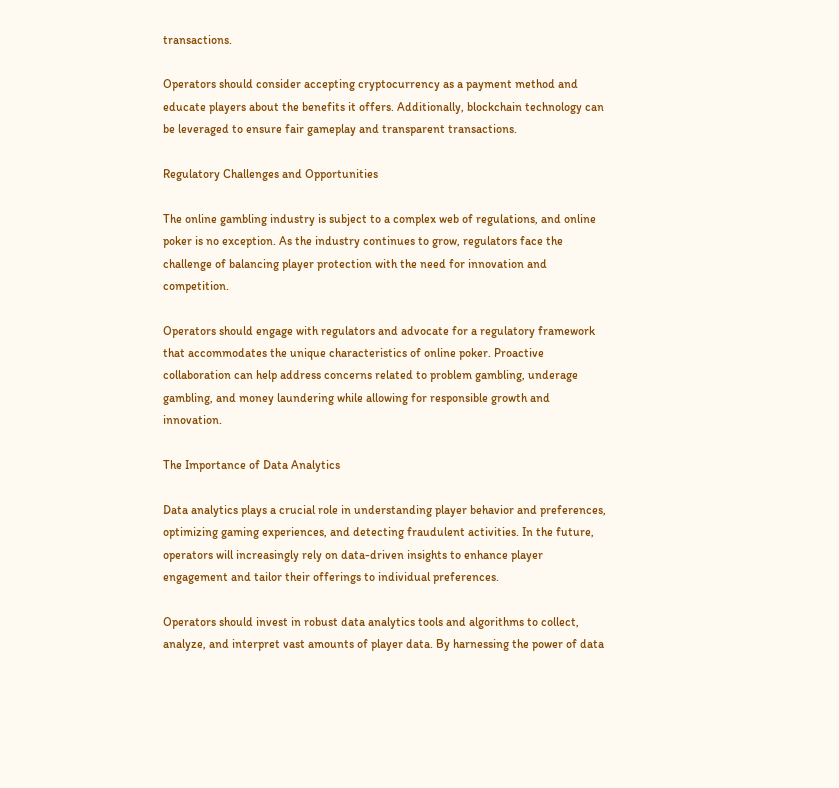transactions.

Operators should consider accepting cryptocurrency as a payment method and educate players about the benefits it offers. Additionally, blockchain technology can be leveraged to ensure fair gameplay and transparent transactions.

Regulatory Challenges and Opportunities

The online gambling industry is subject to a complex web of regulations, and online poker is no exception. As the industry continues to grow, regulators face the challenge of balancing player protection with the need for innovation and competition.

Operators should engage with regulators and advocate for a regulatory framework that accommodates the unique characteristics of online poker. Proactive collaboration can help address concerns related to problem gambling, underage gambling, and money laundering while allowing for responsible growth and innovation.

The Importance of Data Analytics

Data analytics plays a crucial role in understanding player behavior and preferences, optimizing gaming experiences, and detecting fraudulent activities. In the future, operators will increasingly rely on data-driven insights to enhance player engagement and tailor their offerings to individual preferences.

Operators should invest in robust data analytics tools and algorithms to collect, analyze, and interpret vast amounts of player data. By harnessing the power of data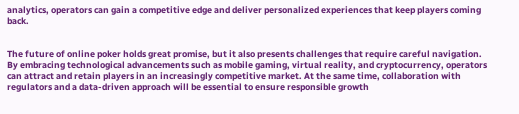analytics, operators can gain a competitive edge and deliver personalized experiences that keep players coming back.


The future of online poker holds great promise, but it also presents challenges that require careful navigation. By embracing technological advancements such as mobile gaming, virtual reality, and cryptocurrency, operators can attract and retain players in an increasingly competitive market. At the same time, collaboration with regulators and a data-driven approach will be essential to ensure responsible growth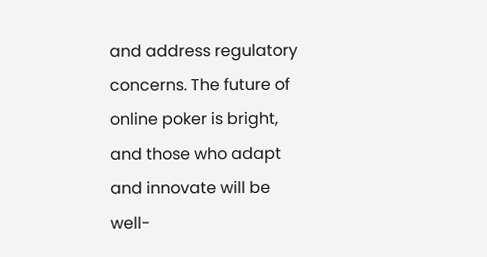and address regulatory concerns. The future of online poker is bright, and those who adapt and innovate will be well-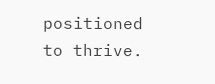positioned to thrive.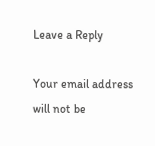Leave a Reply

Your email address will not be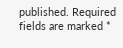published. Required fields are marked *